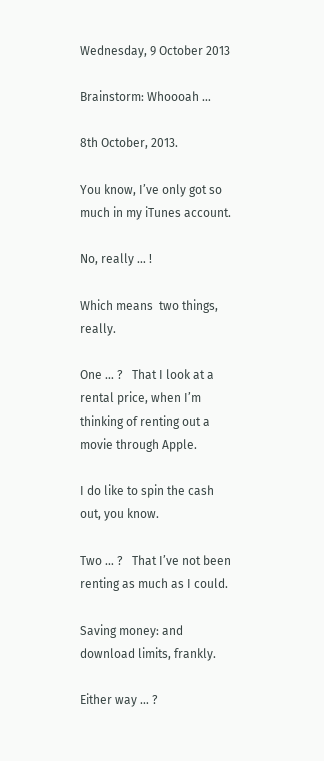Wednesday, 9 October 2013

Brainstorm: Whoooah …

8th October, 2013.

You know, I’ve only got so much in my iTunes account.

No, really … !

Which means  two things, really.

One … ?   That I look at a rental price, when I’m thinking of renting out a movie through Apple.

I do like to spin the cash out, you know.

Two … ?   That I’ve not been renting as much as I could.

Saving money: and download limits, frankly.

Either way … ?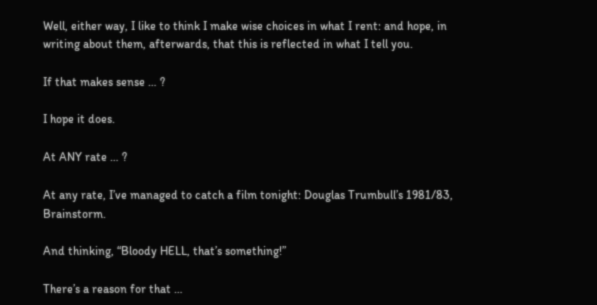Well, either way, I like to think I make wise choices in what I rent: and hope, in writing about them, afterwards, that this is reflected in what I tell you.

If that makes sense … ?

I hope it does.

At ANY rate … ?

At any rate, I’ve managed to catch a film tonight: Douglas Trumbull’s 1981/83, Brainstorm.

And thinking, “Bloody HELL, that’s something!”

There’s a reason for that …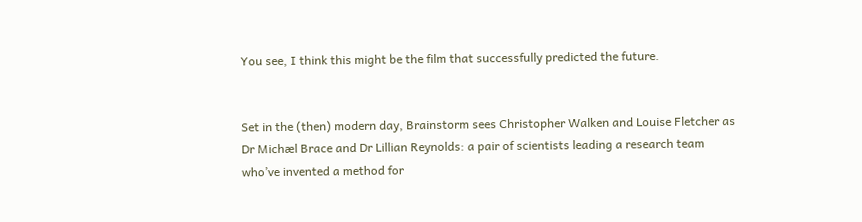You see, I think this might be the film that successfully predicted the future.


Set in the (then) modern day, Brainstorm sees Christopher Walken and Louise Fletcher as Dr Michæl Brace and Dr Lillian Reynolds: a pair of scientists leading a research team who’ve invented a method for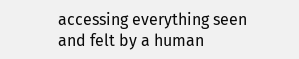accessing everything seen and felt by a human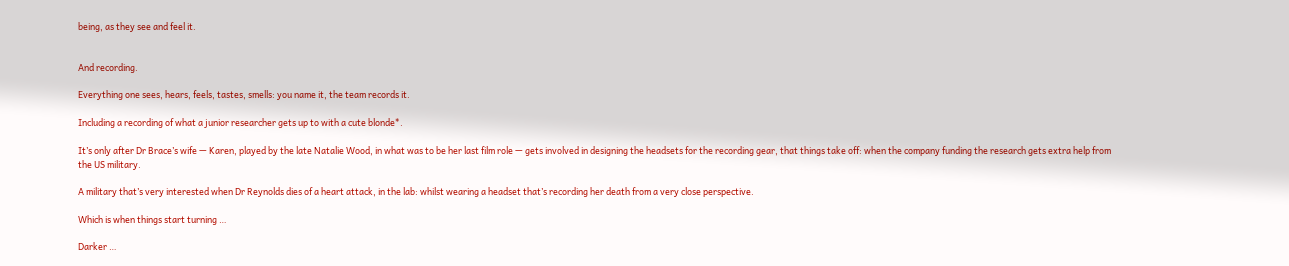being, as they see and feel it.


And recording.

Everything one sees, hears, feels, tastes, smells: you name it, the team records it.

Including a recording of what a junior researcher gets up to with a cute blonde*.

It’s only after Dr Brace’s wife — Karen, played by the late Natalie Wood, in what was to be her last film role — gets involved in designing the headsets for the recording gear, that things take off: when the company funding the research gets extra help from the US military.

A military that’s very interested when Dr Reynolds dies of a heart attack, in the lab: whilst wearing a headset that’s recording her death from a very close perspective.

Which is when things start turning …

Darker …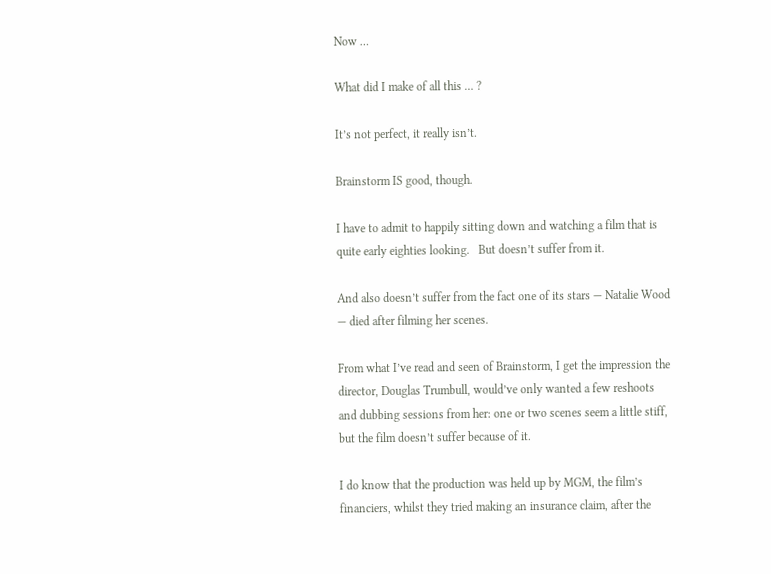Now …

What did I make of all this … ?

It’s not perfect, it really isn’t.

Brainstorm IS good, though.

I have to admit to happily sitting down and watching a film that is quite early eighties looking.   But doesn’t suffer from it.

And also doesn’t suffer from the fact one of its stars — Natalie Wood — died after filming her scenes.

From what I’ve read and seen of Brainstorm, I get the impression the director, Douglas Trumbull, would’ve only wanted a few reshoots and dubbing sessions from her: one or two scenes seem a little stiff, but the film doesn’t suffer because of it.

I do know that the production was held up by MGM, the film’s financiers, whilst they tried making an insurance claim, after the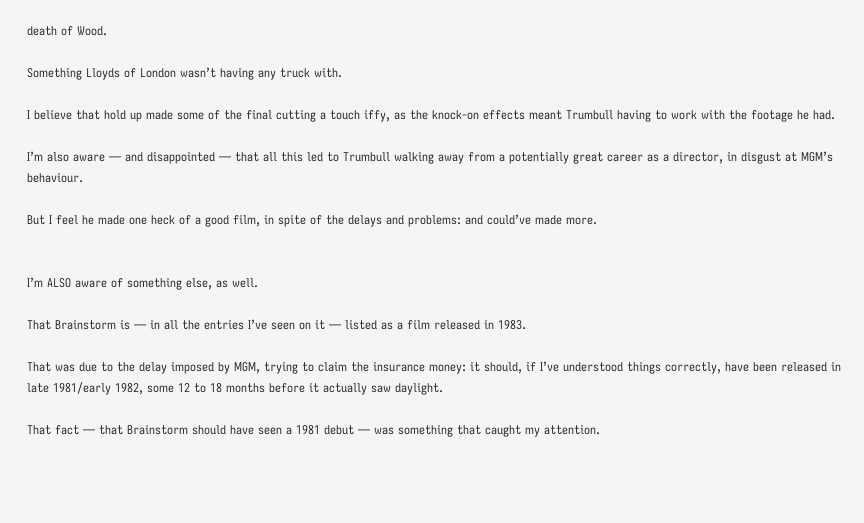death of Wood.

Something Lloyds of London wasn’t having any truck with.

I believe that hold up made some of the final cutting a touch iffy, as the knock-on effects meant Trumbull having to work with the footage he had.

I’m also aware — and disappointed — that all this led to Trumbull walking away from a potentially great career as a director, in disgust at MGM’s behaviour.

But I feel he made one heck of a good film, in spite of the delays and problems: and could’ve made more.


I’m ALSO aware of something else, as well.

That Brainstorm is — in all the entries I’ve seen on it — listed as a film released in 1983.

That was due to the delay imposed by MGM, trying to claim the insurance money: it should, if I’ve understood things correctly, have been released in late 1981/early 1982, some 12 to 18 months before it actually saw daylight.

That fact — that Brainstorm should have seen a 1981 debut — was something that caught my attention.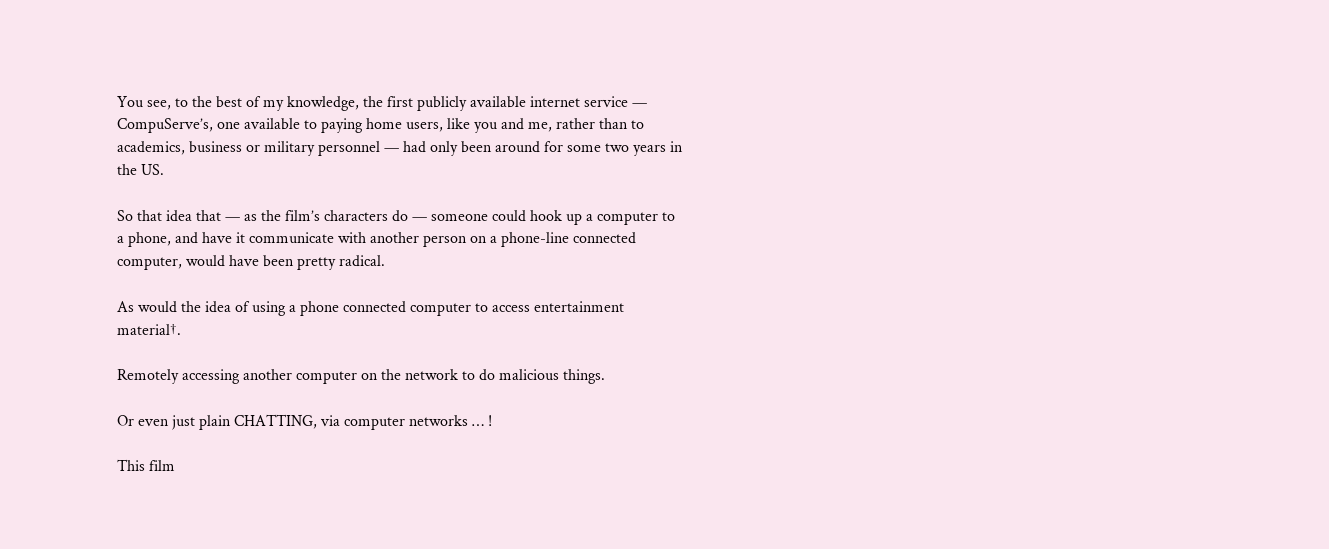You see, to the best of my knowledge, the first publicly available internet service — CompuServe’s, one available to paying home users, like you and me, rather than to academics, business or military personnel — had only been around for some two years in the US.

So that idea that — as the film’s characters do — someone could hook up a computer to a phone, and have it communicate with another person on a phone-line connected computer, would have been pretty radical.

As would the idea of using a phone connected computer to access entertainment material†.

Remotely accessing another computer on the network to do malicious things.

Or even just plain CHATTING, via computer networks … !

This film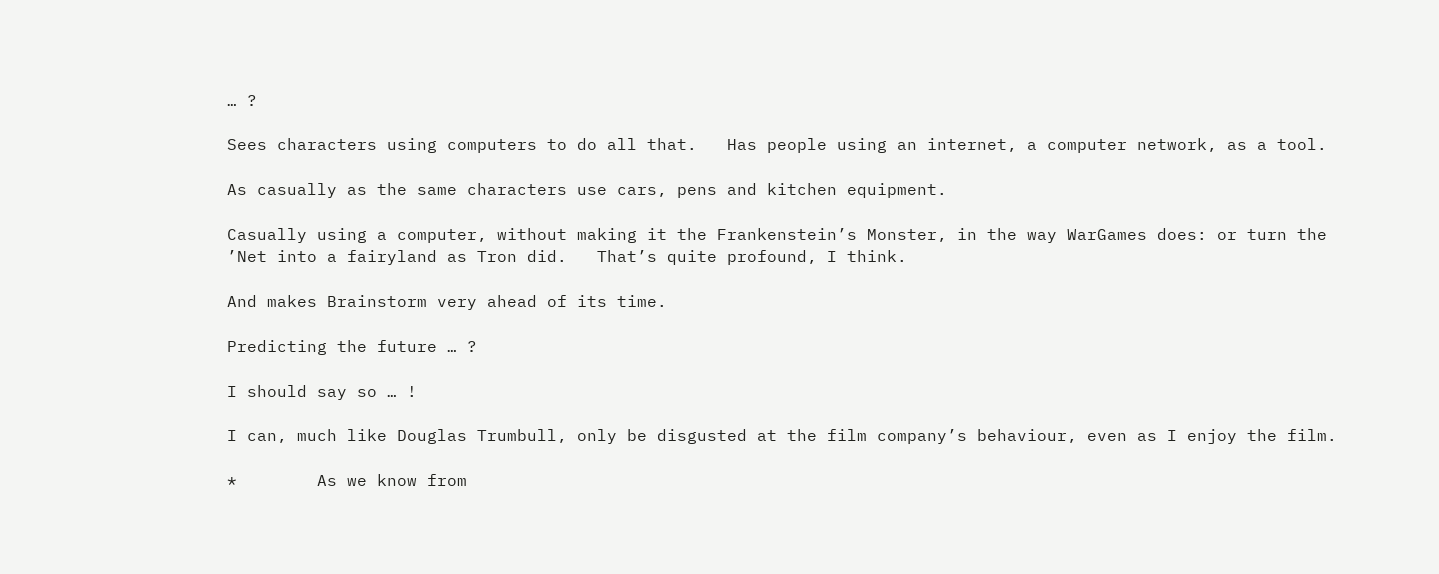… ?

Sees characters using computers to do all that.   Has people using an internet, a computer network, as a tool.

As casually as the same characters use cars, pens and kitchen equipment.

Casually using a computer, without making it the Frankenstein’s Monster, in the way WarGames does: or turn the ’Net into a fairyland as Tron did.   That’s quite profound, I think.

And makes Brainstorm very ahead of its time.

Predicting the future … ?

I should say so … !

I can, much like Douglas Trumbull, only be disgusted at the film company’s behaviour, even as I enjoy the film.

*        As we know from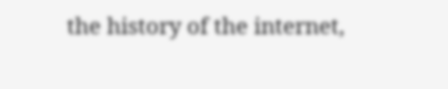the history of the internet,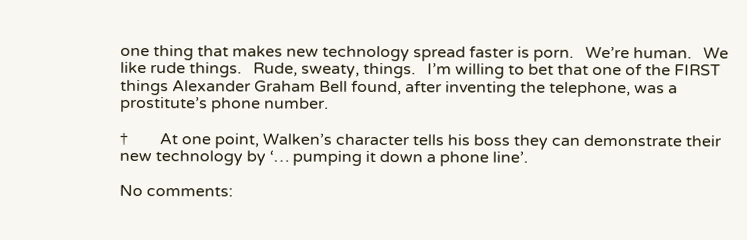one thing that makes new technology spread faster is porn.   We’re human.   We like rude things.   Rude, sweaty, things.   I’m willing to bet that one of the FIRST things Alexander Graham Bell found, after inventing the telephone, was a prostitute’s phone number.

†        At one point, Walken’s character tells his boss they can demonstrate their new technology by ‘… pumping it down a phone line’.

No comments: